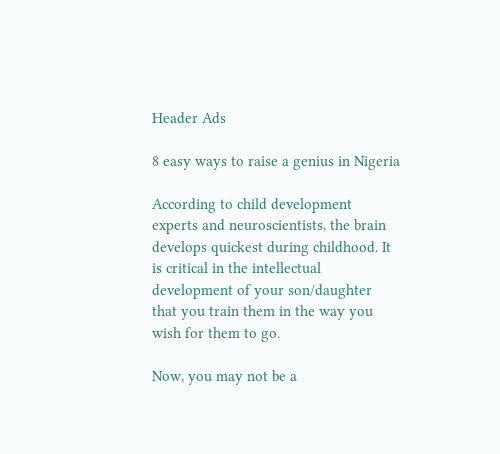Header Ads

8 easy ways to raise a genius in Nigeria

According to child development experts and neuroscientists, the brain develops quickest during childhood. It is critical in the intellectual development of your son/daughter that you train them in the way you wish for them to go.

Now, you may not be a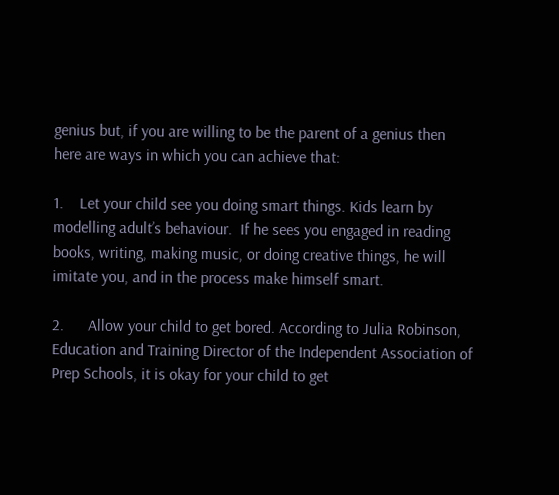genius but, if you are willing to be the parent of a genius then here are ways in which you can achieve that:

1.    Let your child see you doing smart things. Kids learn by modelling adult’s behaviour.  If he sees you engaged in reading books, writing, making music, or doing creative things, he will imitate you, and in the process make himself smart.

2.      Allow your child to get bored. According to Julia Robinson, Education and Training Director of the Independent Association of Prep Schools, it is okay for your child to get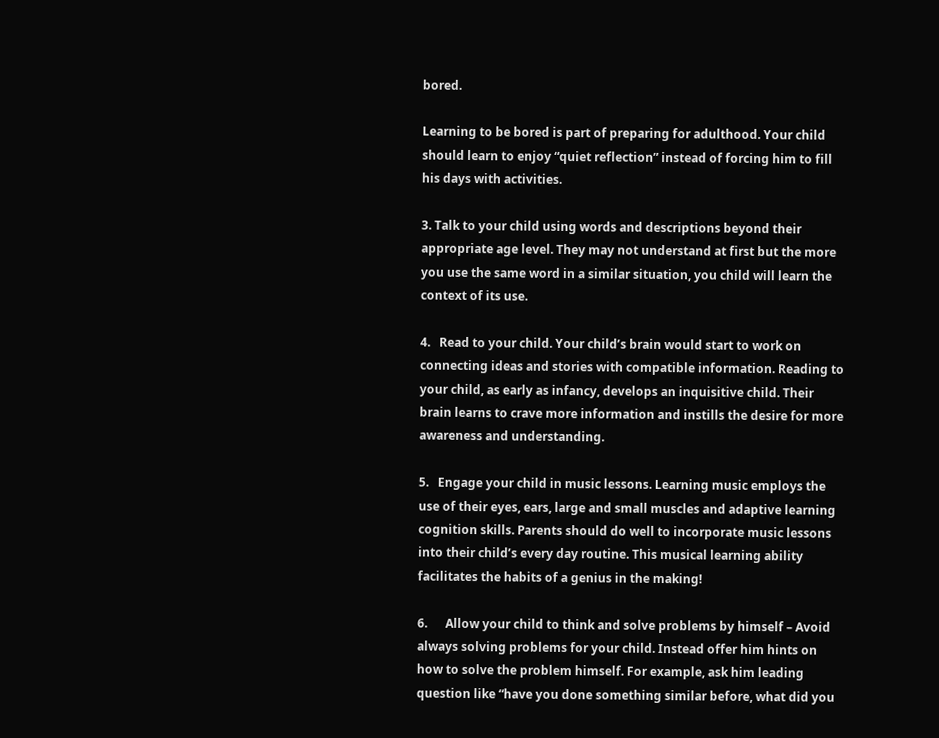bored.

Learning to be bored is part of preparing for adulthood. Your child should learn to enjoy “quiet reflection” instead of forcing him to fill his days with activities.

3. Talk to your child using words and descriptions beyond their appropriate age level. They may not understand at first but the more you use the same word in a similar situation, you child will learn the context of its use.

4.   Read to your child. Your child’s brain would start to work on connecting ideas and stories with compatible information. Reading to your child, as early as infancy, develops an inquisitive child. Their brain learns to crave more information and instills the desire for more awareness and understanding.

5.   Engage your child in music lessons. Learning music employs the use of their eyes, ears, large and small muscles and adaptive learning cognition skills. Parents should do well to incorporate music lessons into their child’s every day routine. This musical learning ability facilitates the habits of a genius in the making!

6.      Allow your child to think and solve problems by himself – Avoid always solving problems for your child. Instead offer him hints on how to solve the problem himself. For example, ask him leading question like “have you done something similar before, what did you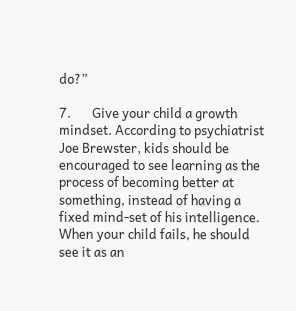do?”

7.       Give your child a growth mindset. According to psychiatrist Joe Brewster, kids should be encouraged to see learning as the process of becoming better at something, instead of having a fixed mind-set of his intelligence. When your child fails, he should see it as an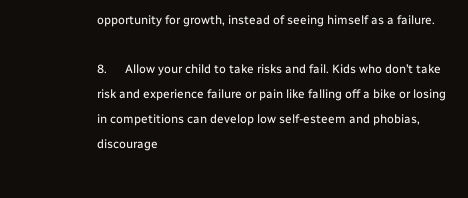opportunity for growth, instead of seeing himself as a failure.

8.      Allow your child to take risks and fail. Kids who don’t take risk and experience failure or pain like falling off a bike or losing in competitions can develop low self-esteem and phobias, discourage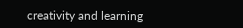creativity and learning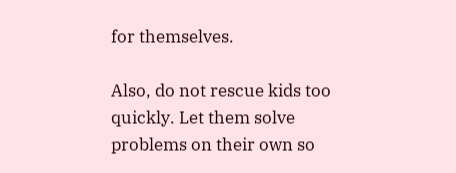for themselves.

Also, do not rescue kids too quickly. Let them solve problems on their own so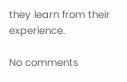they learn from their experience.

No comments